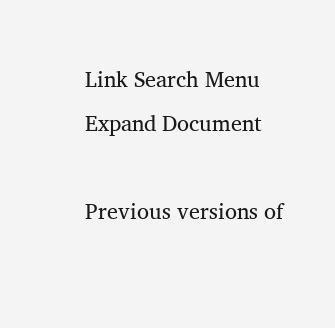Link Search Menu Expand Document

Previous versions of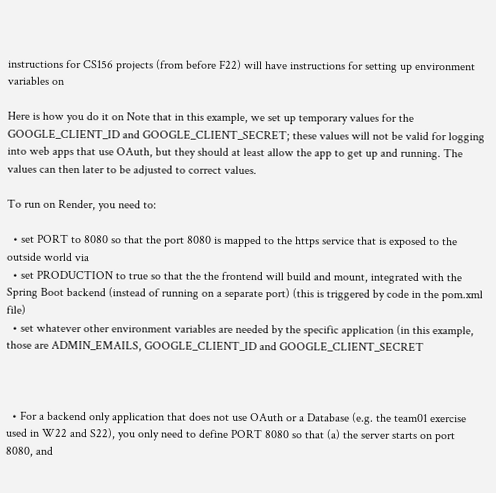instructions for CS156 projects (from before F22) will have instructions for setting up environment variables on

Here is how you do it on Note that in this example, we set up temporary values for the GOOGLE_CLIENT_ID and GOOGLE_CLIENT_SECRET; these values will not be valid for logging into web apps that use OAuth, but they should at least allow the app to get up and running. The values can then later to be adjusted to correct values.

To run on Render, you need to:

  • set PORT to 8080 so that the port 8080 is mapped to the https service that is exposed to the outside world via
  • set PRODUCTION to true so that the the frontend will build and mount, integrated with the Spring Boot backend (instead of running on a separate port) (this is triggered by code in the pom.xml file)
  • set whatever other environment variables are needed by the specific application (in this example, those are ADMIN_EMAILS, GOOGLE_CLIENT_ID and GOOGLE_CLIENT_SECRET



  • For a backend only application that does not use OAuth or a Database (e.g. the team01 exercise used in W22 and S22), you only need to define PORT 8080 so that (a) the server starts on port 8080, and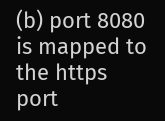(b) port 8080 is mapped to the https port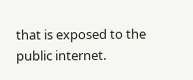that is exposed to the public internet.